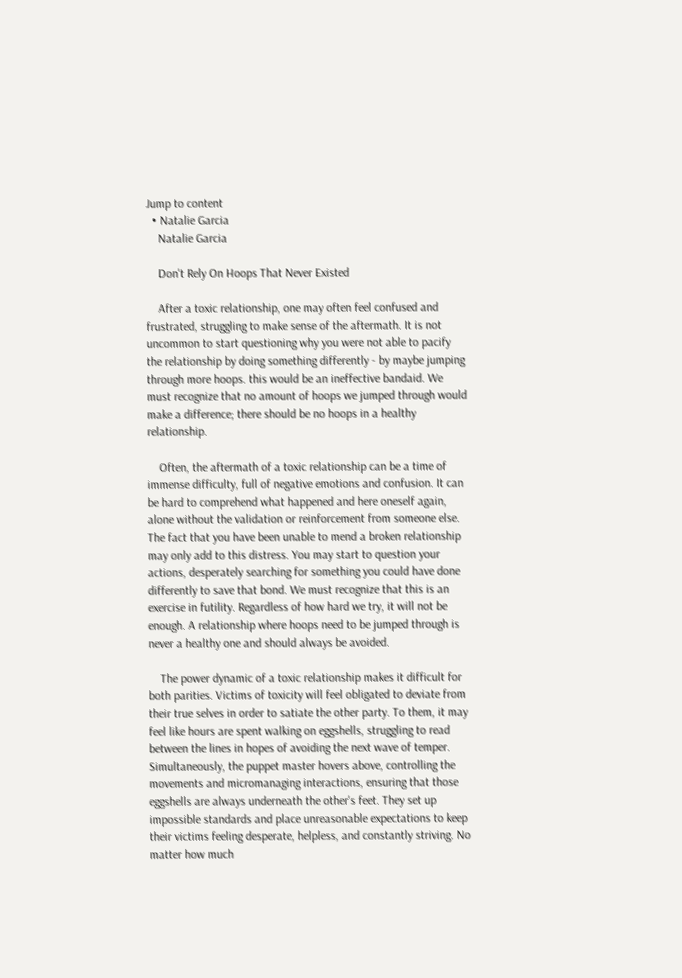Jump to content
  • Natalie Garcia
    Natalie Garcia

    Don't Rely On Hoops That Never Existed

    After a toxic relationship, one may often feel confused and frustrated, struggling to make sense of the aftermath. It is not uncommon to start questioning why you were not able to pacify the relationship by doing something differently - by maybe jumping through more hoops. this would be an ineffective bandaid. We must recognize that no amount of hoops we jumped through would make a difference; there should be no hoops in a healthy relationship.

    Often, the aftermath of a toxic relationship can be a time of immense difficulty, full of negative emotions and confusion. It can be hard to comprehend what happened and here oneself again, alone without the validation or reinforcement from someone else. The fact that you have been unable to mend a broken relationship may only add to this distress. You may start to question your actions, desperately searching for something you could have done differently to save that bond. We must recognize that this is an exercise in futility. Regardless of how hard we try, it will not be enough. A relationship where hoops need to be jumped through is never a healthy one and should always be avoided.

    The power dynamic of a toxic relationship makes it difficult for both parities. Victims of toxicity will feel obligated to deviate from their true selves in order to satiate the other party. To them, it may feel like hours are spent walking on eggshells, struggling to read between the lines in hopes of avoiding the next wave of temper. Simultaneously, the puppet master hovers above, controlling the movements and micromanaging interactions, ensuring that those eggshells are always underneath the other's feet. They set up impossible standards and place unreasonable expectations to keep their victims feeling desperate, helpless, and constantly striving. No matter how much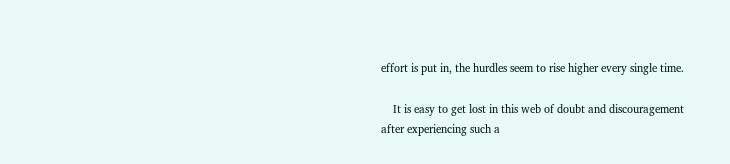effort is put in, the hurdles seem to rise higher every single time.

    It is easy to get lost in this web of doubt and discouragement after experiencing such a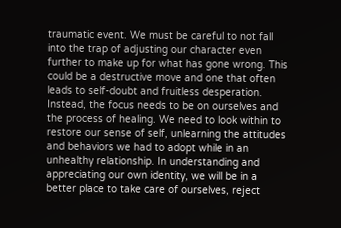traumatic event. We must be careful to not fall into the trap of adjusting our character even further to make up for what has gone wrong. This could be a destructive move and one that often leads to self-doubt and fruitless desperation. Instead, the focus needs to be on ourselves and the process of healing. We need to look within to restore our sense of self, unlearning the attitudes and behaviors we had to adopt while in an unhealthy relationship. In understanding and appreciating our own identity, we will be in a better place to take care of ourselves, reject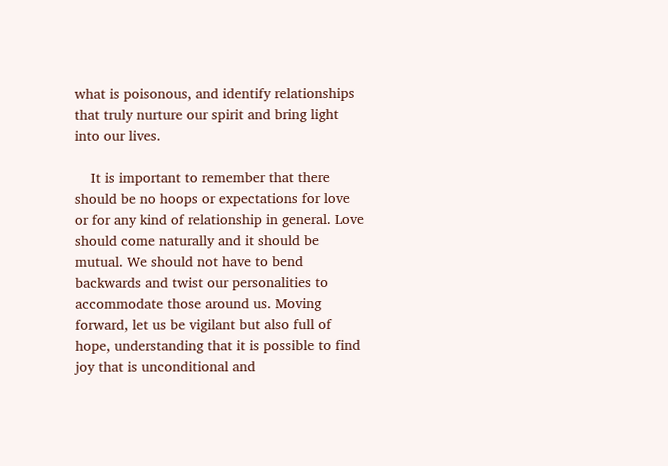what is poisonous, and identify relationships that truly nurture our spirit and bring light into our lives.

    It is important to remember that there should be no hoops or expectations for love or for any kind of relationship in general. Love should come naturally and it should be mutual. We should not have to bend backwards and twist our personalities to accommodate those around us. Moving forward, let us be vigilant but also full of hope, understanding that it is possible to find joy that is unconditional and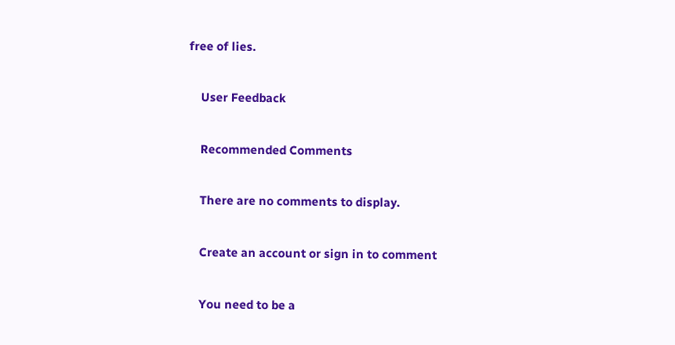free of lies.

    User Feedback

    Recommended Comments

    There are no comments to display.

    Create an account or sign in to comment

    You need to be a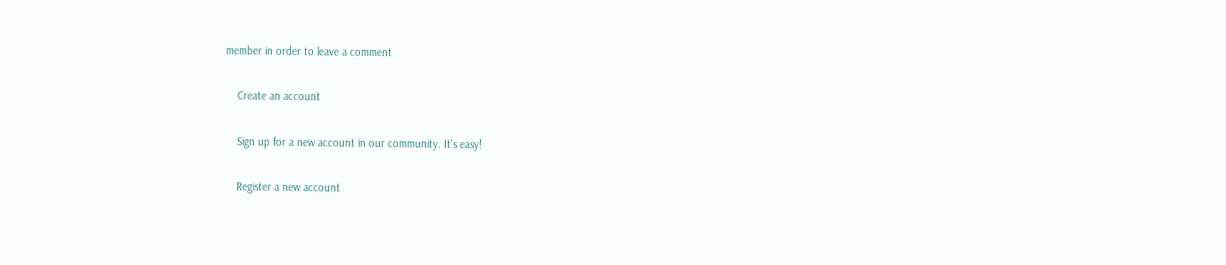member in order to leave a comment

    Create an account

    Sign up for a new account in our community. It's easy!

    Register a new account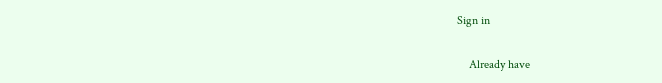Sign in

    Already have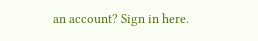an account? Sign in here.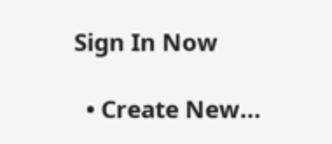Sign In Now

  • Create New...